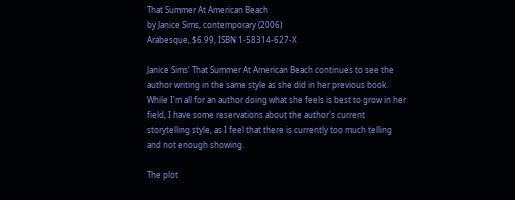That Summer At American Beach
by Janice Sims, contemporary (2006)
Arabesque, $6.99, ISBN 1-58314-627-X

Janice Sims' That Summer At American Beach continues to see the author writing in the same style as she did in her previous book. While I'm all for an author doing what she feels is best to grow in her field, I have some reservations about the author's current storytelling style, as I feel that there is currently too much telling and not enough showing.

The plot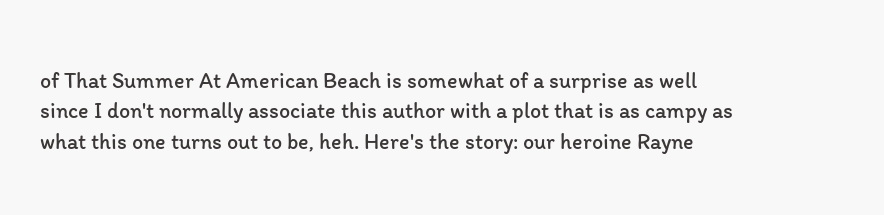of That Summer At American Beach is somewhat of a surprise as well since I don't normally associate this author with a plot that is as campy as what this one turns out to be, heh. Here's the story: our heroine Rayne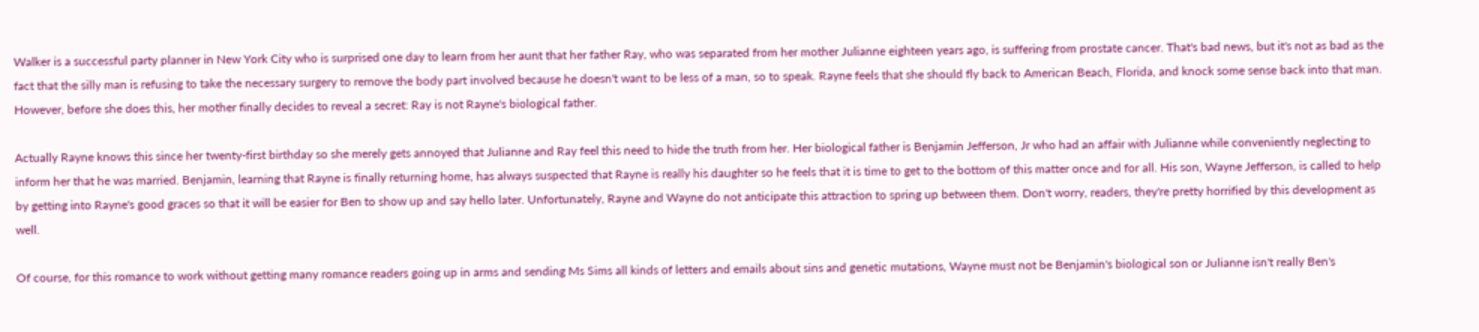Walker is a successful party planner in New York City who is surprised one day to learn from her aunt that her father Ray, who was separated from her mother Julianne eighteen years ago, is suffering from prostate cancer. That's bad news, but it's not as bad as the fact that the silly man is refusing to take the necessary surgery to remove the body part involved because he doesn't want to be less of a man, so to speak. Rayne feels that she should fly back to American Beach, Florida, and knock some sense back into that man. However, before she does this, her mother finally decides to reveal a secret: Ray is not Rayne's biological father.

Actually Rayne knows this since her twenty-first birthday so she merely gets annoyed that Julianne and Ray feel this need to hide the truth from her. Her biological father is Benjamin Jefferson, Jr who had an affair with Julianne while conveniently neglecting to inform her that he was married. Benjamin, learning that Rayne is finally returning home, has always suspected that Rayne is really his daughter so he feels that it is time to get to the bottom of this matter once and for all. His son, Wayne Jefferson, is called to help by getting into Rayne's good graces so that it will be easier for Ben to show up and say hello later. Unfortunately, Rayne and Wayne do not anticipate this attraction to spring up between them. Don't worry, readers, they're pretty horrified by this development as well.

Of course, for this romance to work without getting many romance readers going up in arms and sending Ms Sims all kinds of letters and emails about sins and genetic mutations, Wayne must not be Benjamin's biological son or Julianne isn't really Ben's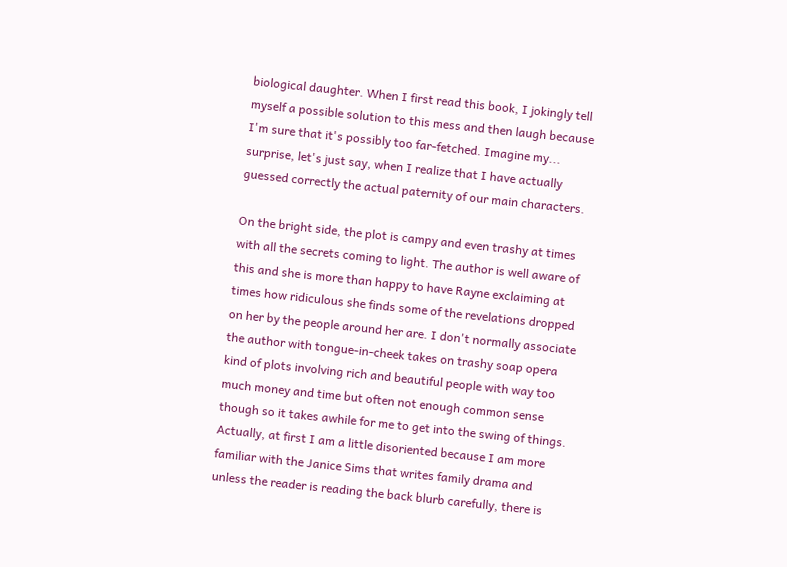biological daughter. When I first read this book, I jokingly tell myself a possible solution to this mess and then laugh because I'm sure that it's possibly too far-fetched. Imagine my... surprise, let's just say, when I realize that I have actually guessed correctly the actual paternity of our main characters.

On the bright side, the plot is campy and even trashy at times with all the secrets coming to light. The author is well aware of this and she is more than happy to have Rayne exclaiming at times how ridiculous she finds some of the revelations dropped on her by the people around her are. I don't normally associate the author with tongue-in-cheek takes on trashy soap opera kind of plots involving rich and beautiful people with way too much money and time but often not enough common sense though so it takes awhile for me to get into the swing of things. Actually, at first I am a little disoriented because I am more familiar with the Janice Sims that writes family drama and unless the reader is reading the back blurb carefully, there is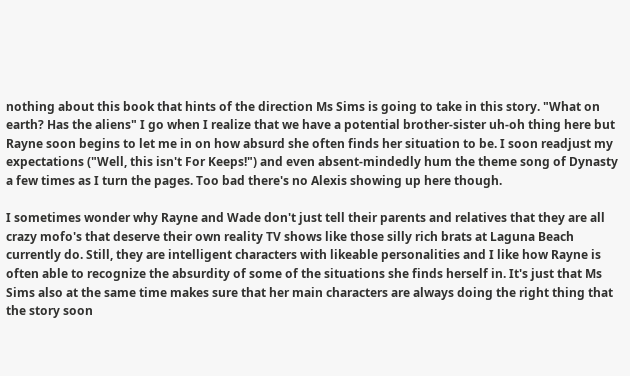nothing about this book that hints of the direction Ms Sims is going to take in this story. "What on earth? Has the aliens" I go when I realize that we have a potential brother-sister uh-oh thing here but Rayne soon begins to let me in on how absurd she often finds her situation to be. I soon readjust my expectations ("Well, this isn't For Keeps!") and even absent-mindedly hum the theme song of Dynasty a few times as I turn the pages. Too bad there's no Alexis showing up here though.

I sometimes wonder why Rayne and Wade don't just tell their parents and relatives that they are all crazy mofo's that deserve their own reality TV shows like those silly rich brats at Laguna Beach currently do. Still, they are intelligent characters with likeable personalities and I like how Rayne is often able to recognize the absurdity of some of the situations she finds herself in. It's just that Ms Sims also at the same time makes sure that her main characters are always doing the right thing that the story soon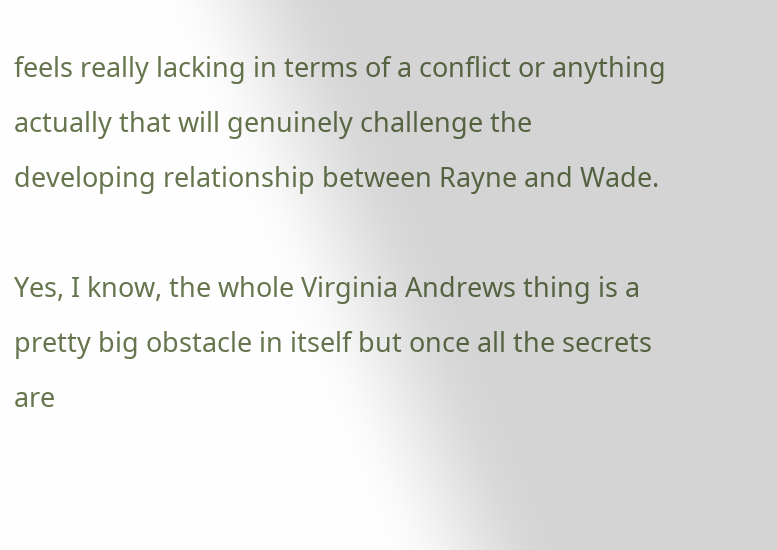feels really lacking in terms of a conflict or anything actually that will genuinely challenge the developing relationship between Rayne and Wade.

Yes, I know, the whole Virginia Andrews thing is a pretty big obstacle in itself but once all the secrets are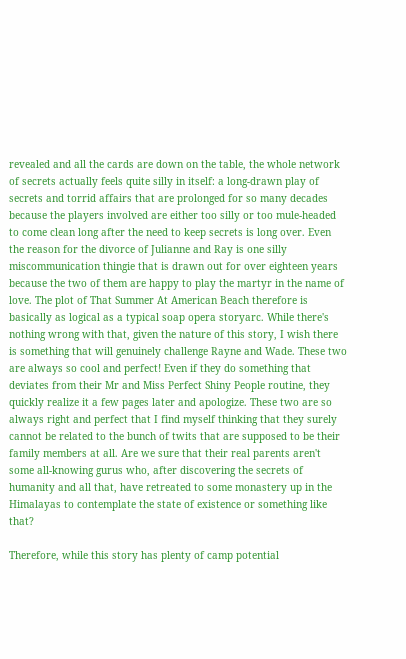revealed and all the cards are down on the table, the whole network of secrets actually feels quite silly in itself: a long-drawn play of secrets and torrid affairs that are prolonged for so many decades because the players involved are either too silly or too mule-headed to come clean long after the need to keep secrets is long over. Even the reason for the divorce of Julianne and Ray is one silly miscommunication thingie that is drawn out for over eighteen years because the two of them are happy to play the martyr in the name of love. The plot of That Summer At American Beach therefore is basically as logical as a typical soap opera storyarc. While there's nothing wrong with that, given the nature of this story, I wish there is something that will genuinely challenge Rayne and Wade. These two are always so cool and perfect! Even if they do something that deviates from their Mr and Miss Perfect Shiny People routine, they quickly realize it a few pages later and apologize. These two are so always right and perfect that I find myself thinking that they surely cannot be related to the bunch of twits that are supposed to be their family members at all. Are we sure that their real parents aren't some all-knowing gurus who, after discovering the secrets of humanity and all that, have retreated to some monastery up in the Himalayas to contemplate the state of existence or something like that?

Therefore, while this story has plenty of camp potential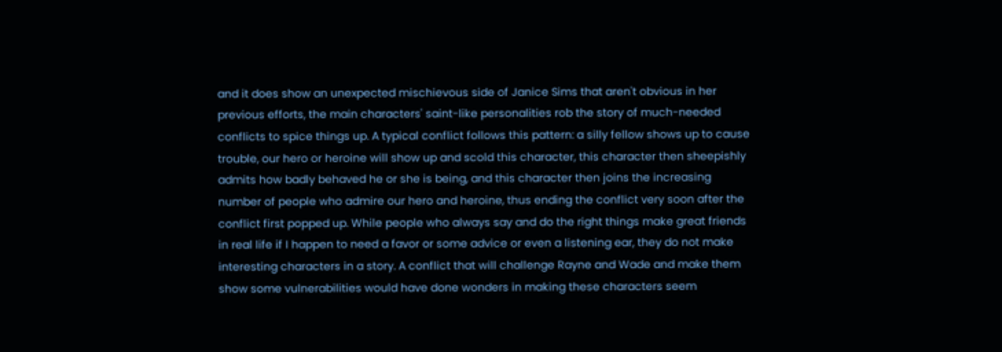and it does show an unexpected mischievous side of Janice Sims that aren't obvious in her previous efforts, the main characters' saint-like personalities rob the story of much-needed conflicts to spice things up. A typical conflict follows this pattern: a silly fellow shows up to cause trouble, our hero or heroine will show up and scold this character, this character then sheepishly admits how badly behaved he or she is being, and this character then joins the increasing number of people who admire our hero and heroine, thus ending the conflict very soon after the conflict first popped up. While people who always say and do the right things make great friends in real life if I happen to need a favor or some advice or even a listening ear, they do not make interesting characters in a story. A conflict that will challenge Rayne and Wade and make them show some vulnerabilities would have done wonders in making these characters seem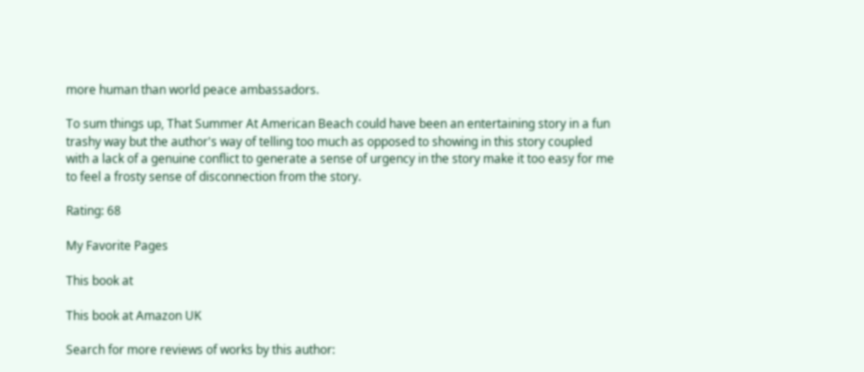more human than world peace ambassadors.

To sum things up, That Summer At American Beach could have been an entertaining story in a fun trashy way but the author's way of telling too much as opposed to showing in this story coupled with a lack of a genuine conflict to generate a sense of urgency in the story make it too easy for me to feel a frosty sense of disconnection from the story.

Rating: 68

My Favorite Pages

This book at

This book at Amazon UK

Search for more reviews of works by this author: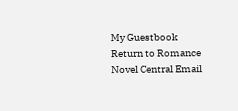My Guestbook Return to Romance Novel Central Email